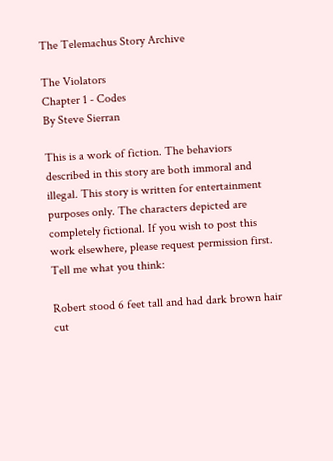The Telemachus Story Archive

The Violators
Chapter 1 - Codes
By Steve Sierran

This is a work of fiction. The behaviors described in this story are both immoral and illegal. This story is written for entertainment purposes only. The characters depicted are completely fictional. If you wish to post this work elsewhere, please request permission first. Tell me what you think:

Robert stood 6 feet tall and had dark brown hair cut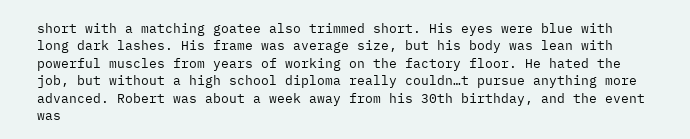short with a matching goatee also trimmed short. His eyes were blue with long dark lashes. His frame was average size, but his body was lean with powerful muscles from years of working on the factory floor. He hated the job, but without a high school diploma really couldn…t pursue anything more advanced. Robert was about a week away from his 30th birthday, and the event was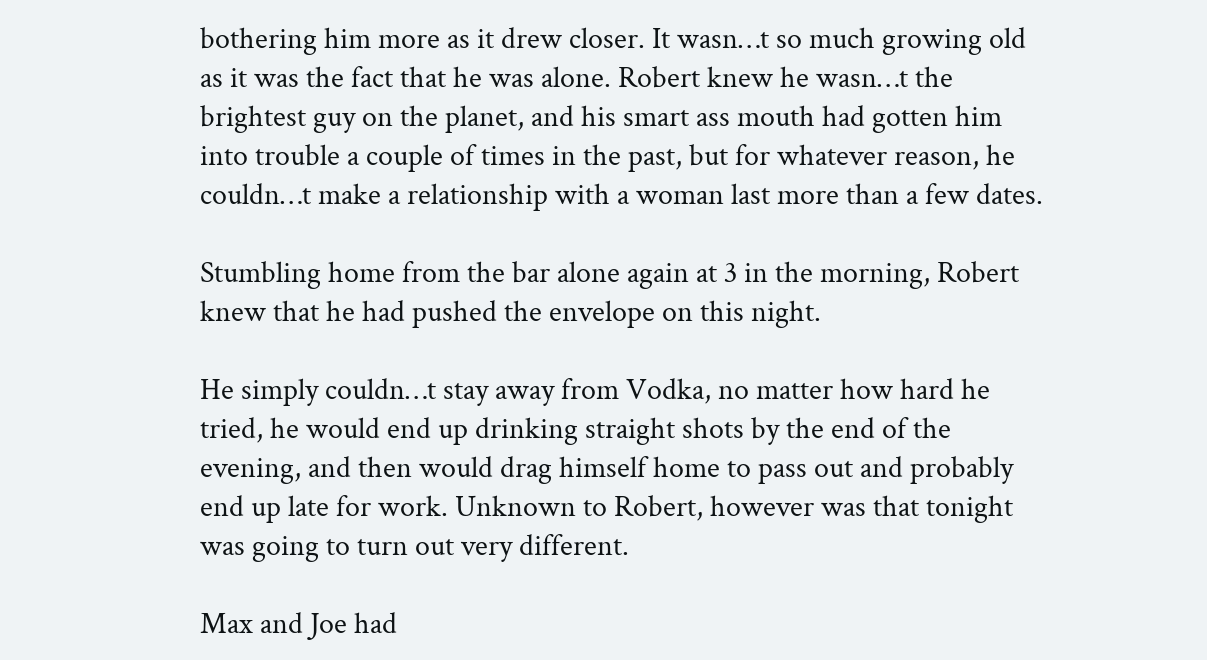bothering him more as it drew closer. It wasn…t so much growing old as it was the fact that he was alone. Robert knew he wasn…t the brightest guy on the planet, and his smart ass mouth had gotten him into trouble a couple of times in the past, but for whatever reason, he couldn…t make a relationship with a woman last more than a few dates.

Stumbling home from the bar alone again at 3 in the morning, Robert knew that he had pushed the envelope on this night.

He simply couldn…t stay away from Vodka, no matter how hard he tried, he would end up drinking straight shots by the end of the evening, and then would drag himself home to pass out and probably end up late for work. Unknown to Robert, however was that tonight was going to turn out very different.

Max and Joe had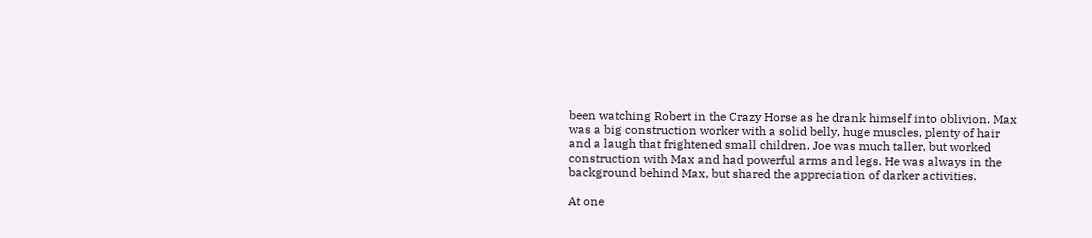been watching Robert in the Crazy Horse as he drank himself into oblivion. Max was a big construction worker with a solid belly, huge muscles, plenty of hair and a laugh that frightened small children. Joe was much taller, but worked construction with Max and had powerful arms and legs. He was always in the background behind Max, but shared the appreciation of darker activities.

At one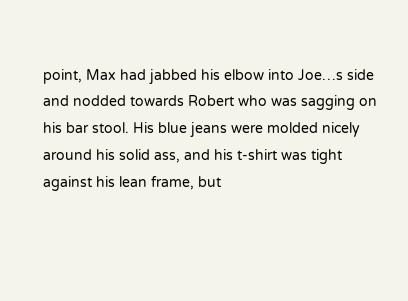point, Max had jabbed his elbow into Joe…s side and nodded towards Robert who was sagging on his bar stool. His blue jeans were molded nicely around his solid ass, and his t-shirt was tight against his lean frame, but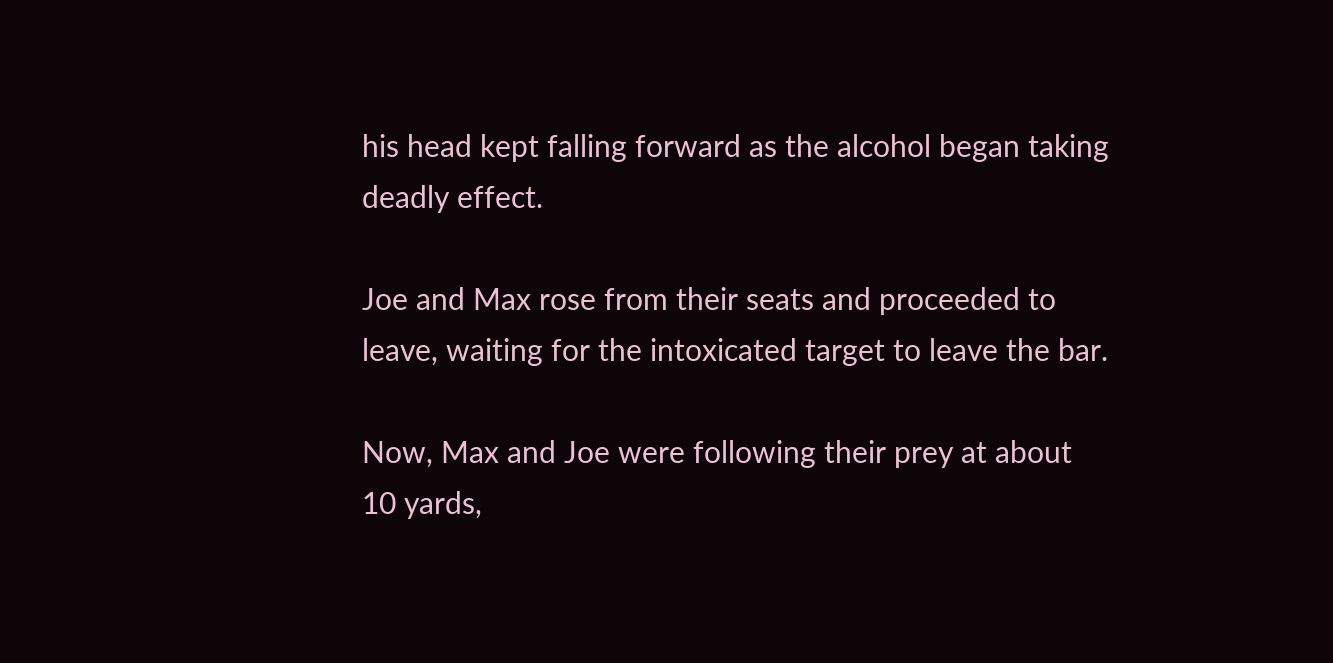his head kept falling forward as the alcohol began taking deadly effect.

Joe and Max rose from their seats and proceeded to leave, waiting for the intoxicated target to leave the bar.

Now, Max and Joe were following their prey at about 10 yards,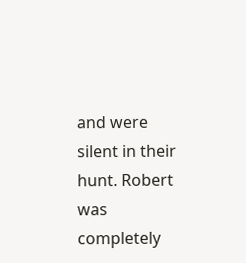and were silent in their hunt. Robert was completely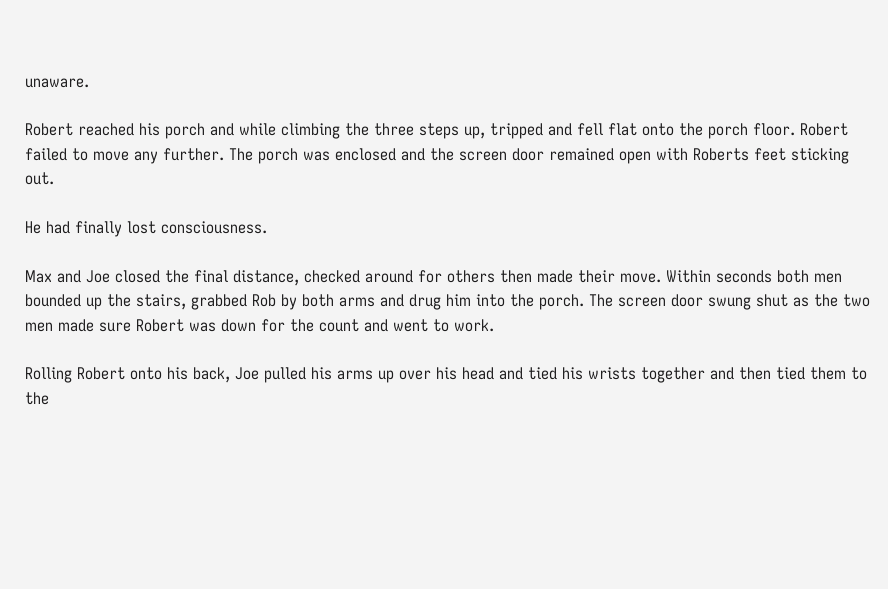unaware.

Robert reached his porch and while climbing the three steps up, tripped and fell flat onto the porch floor. Robert failed to move any further. The porch was enclosed and the screen door remained open with Roberts feet sticking out.

He had finally lost consciousness.

Max and Joe closed the final distance, checked around for others then made their move. Within seconds both men bounded up the stairs, grabbed Rob by both arms and drug him into the porch. The screen door swung shut as the two men made sure Robert was down for the count and went to work.

Rolling Robert onto his back, Joe pulled his arms up over his head and tied his wrists together and then tied them to the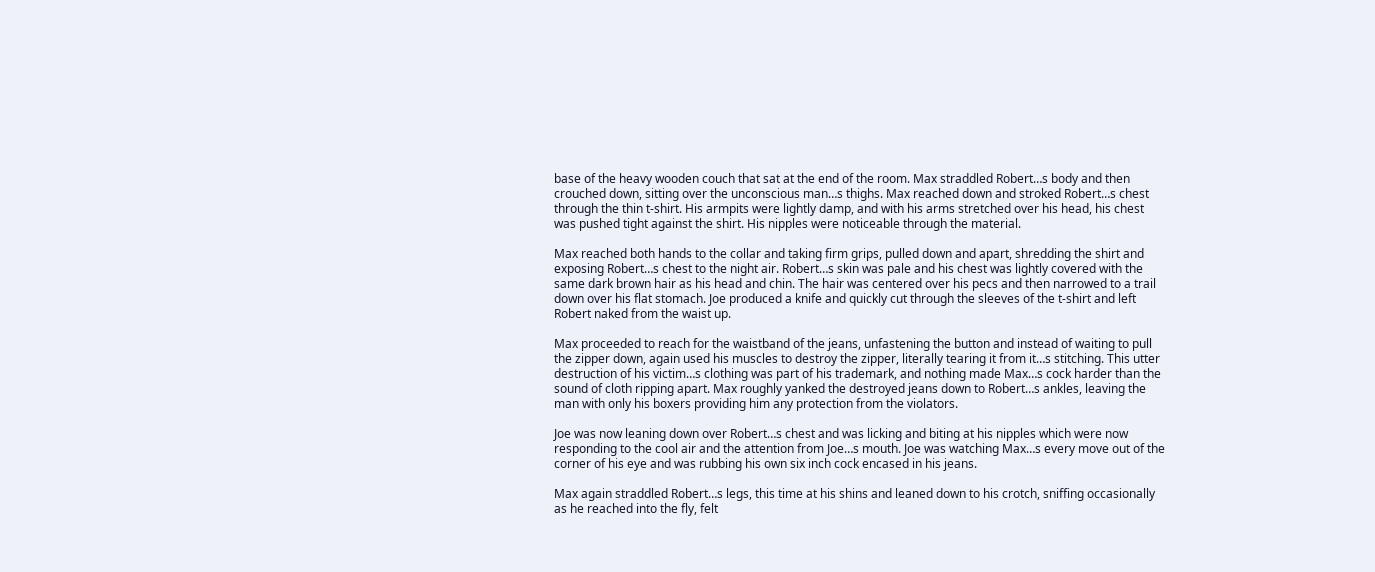base of the heavy wooden couch that sat at the end of the room. Max straddled Robert…s body and then crouched down, sitting over the unconscious man…s thighs. Max reached down and stroked Robert…s chest through the thin t-shirt. His armpits were lightly damp, and with his arms stretched over his head, his chest was pushed tight against the shirt. His nipples were noticeable through the material.

Max reached both hands to the collar and taking firm grips, pulled down and apart, shredding the shirt and exposing Robert…s chest to the night air. Robert…s skin was pale and his chest was lightly covered with the same dark brown hair as his head and chin. The hair was centered over his pecs and then narrowed to a trail down over his flat stomach. Joe produced a knife and quickly cut through the sleeves of the t-shirt and left Robert naked from the waist up.

Max proceeded to reach for the waistband of the jeans, unfastening the button and instead of waiting to pull the zipper down, again used his muscles to destroy the zipper, literally tearing it from it…s stitching. This utter destruction of his victim…s clothing was part of his trademark, and nothing made Max…s cock harder than the sound of cloth ripping apart. Max roughly yanked the destroyed jeans down to Robert…s ankles, leaving the man with only his boxers providing him any protection from the violators.

Joe was now leaning down over Robert…s chest and was licking and biting at his nipples which were now responding to the cool air and the attention from Joe…s mouth. Joe was watching Max…s every move out of the corner of his eye and was rubbing his own six inch cock encased in his jeans.

Max again straddled Robert…s legs, this time at his shins and leaned down to his crotch, sniffing occasionally as he reached into the fly, felt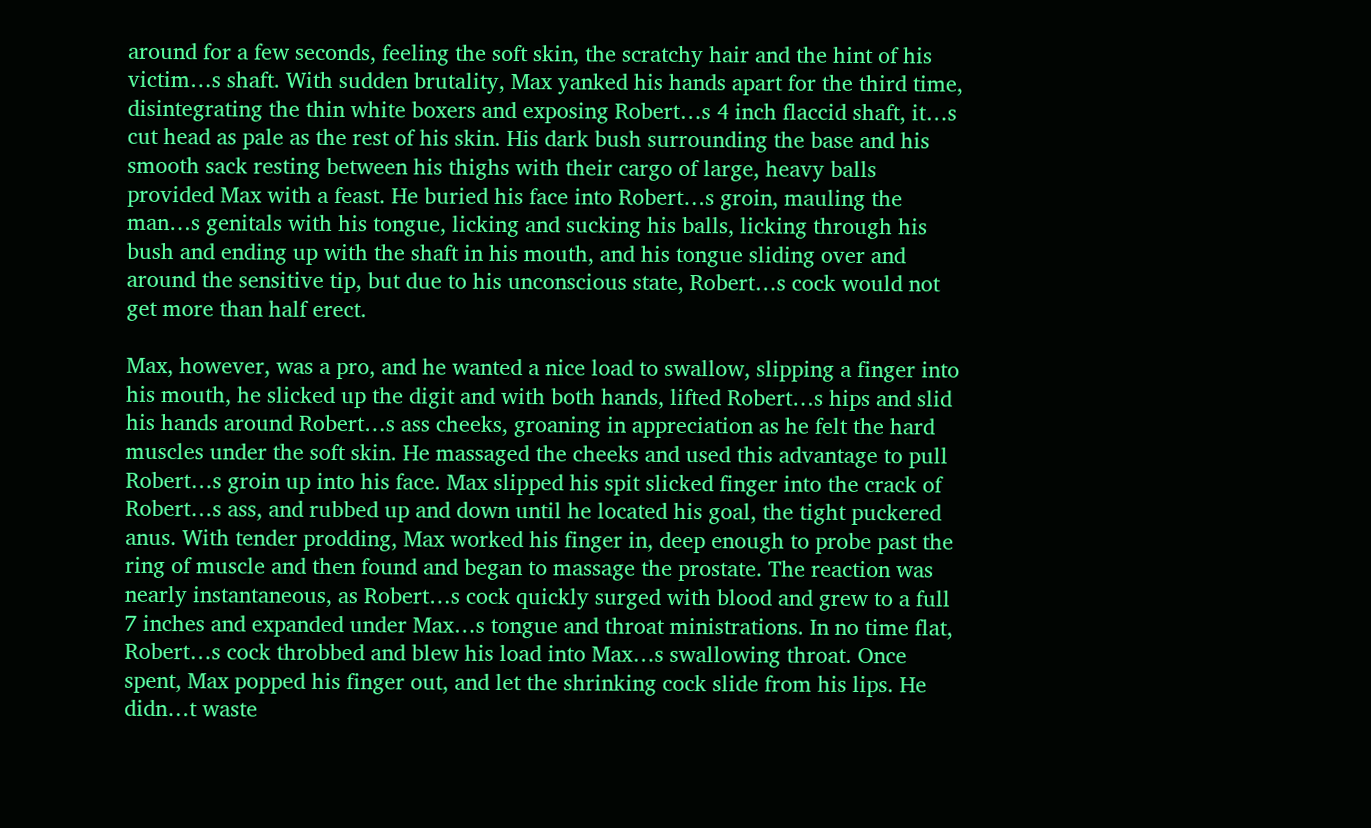around for a few seconds, feeling the soft skin, the scratchy hair and the hint of his victim…s shaft. With sudden brutality, Max yanked his hands apart for the third time, disintegrating the thin white boxers and exposing Robert…s 4 inch flaccid shaft, it…s cut head as pale as the rest of his skin. His dark bush surrounding the base and his smooth sack resting between his thighs with their cargo of large, heavy balls provided Max with a feast. He buried his face into Robert…s groin, mauling the man…s genitals with his tongue, licking and sucking his balls, licking through his bush and ending up with the shaft in his mouth, and his tongue sliding over and around the sensitive tip, but due to his unconscious state, Robert…s cock would not get more than half erect.

Max, however, was a pro, and he wanted a nice load to swallow, slipping a finger into his mouth, he slicked up the digit and with both hands, lifted Robert…s hips and slid his hands around Robert…s ass cheeks, groaning in appreciation as he felt the hard muscles under the soft skin. He massaged the cheeks and used this advantage to pull Robert…s groin up into his face. Max slipped his spit slicked finger into the crack of Robert…s ass, and rubbed up and down until he located his goal, the tight puckered anus. With tender prodding, Max worked his finger in, deep enough to probe past the ring of muscle and then found and began to massage the prostate. The reaction was nearly instantaneous, as Robert…s cock quickly surged with blood and grew to a full 7 inches and expanded under Max…s tongue and throat ministrations. In no time flat, Robert…s cock throbbed and blew his load into Max…s swallowing throat. Once spent, Max popped his finger out, and let the shrinking cock slide from his lips. He didn…t waste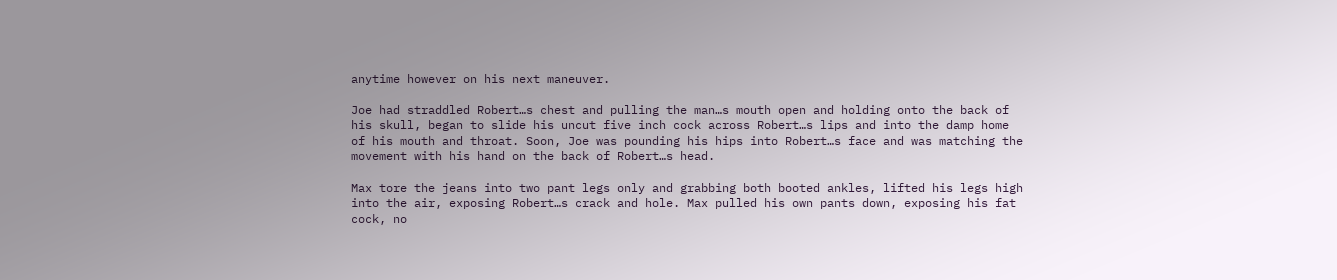anytime however on his next maneuver.

Joe had straddled Robert…s chest and pulling the man…s mouth open and holding onto the back of his skull, began to slide his uncut five inch cock across Robert…s lips and into the damp home of his mouth and throat. Soon, Joe was pounding his hips into Robert…s face and was matching the movement with his hand on the back of Robert…s head.

Max tore the jeans into two pant legs only and grabbing both booted ankles, lifted his legs high into the air, exposing Robert…s crack and hole. Max pulled his own pants down, exposing his fat cock, no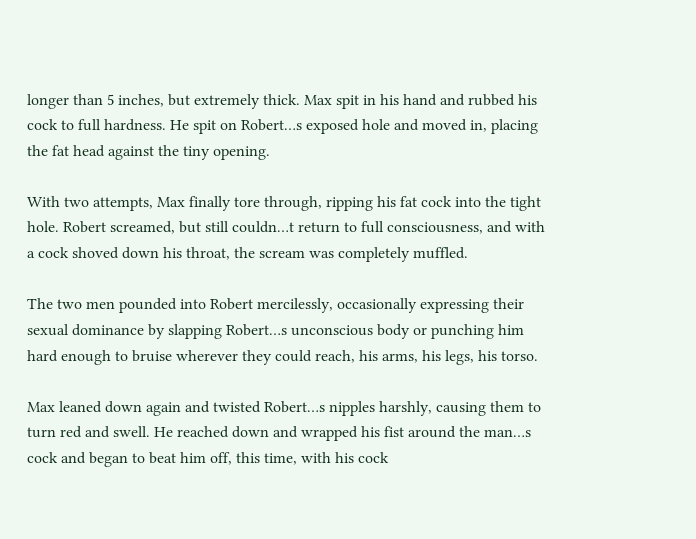longer than 5 inches, but extremely thick. Max spit in his hand and rubbed his cock to full hardness. He spit on Robert…s exposed hole and moved in, placing the fat head against the tiny opening.

With two attempts, Max finally tore through, ripping his fat cock into the tight hole. Robert screamed, but still couldn…t return to full consciousness, and with a cock shoved down his throat, the scream was completely muffled.

The two men pounded into Robert mercilessly, occasionally expressing their sexual dominance by slapping Robert…s unconscious body or punching him hard enough to bruise wherever they could reach, his arms, his legs, his torso.

Max leaned down again and twisted Robert…s nipples harshly, causing them to turn red and swell. He reached down and wrapped his fist around the man…s cock and began to beat him off, this time, with his cock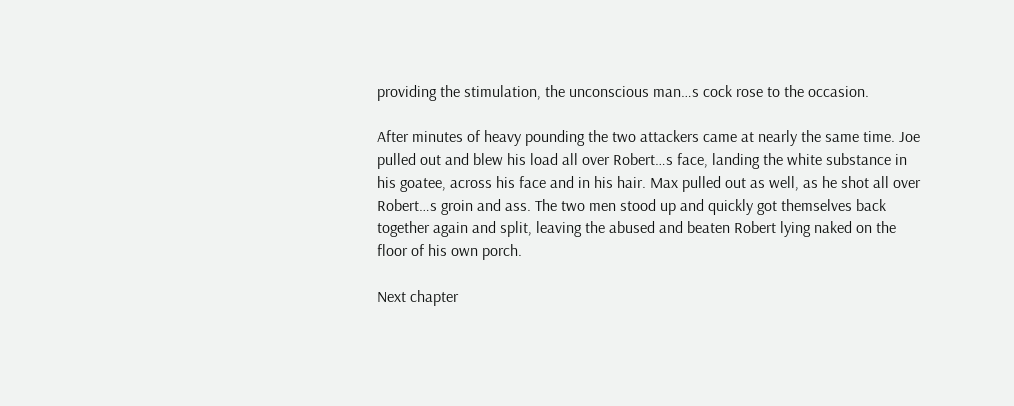providing the stimulation, the unconscious man…s cock rose to the occasion.

After minutes of heavy pounding the two attackers came at nearly the same time. Joe pulled out and blew his load all over Robert…s face, landing the white substance in his goatee, across his face and in his hair. Max pulled out as well, as he shot all over Robert…s groin and ass. The two men stood up and quickly got themselves back together again and split, leaving the abused and beaten Robert lying naked on the floor of his own porch.

Next chapter